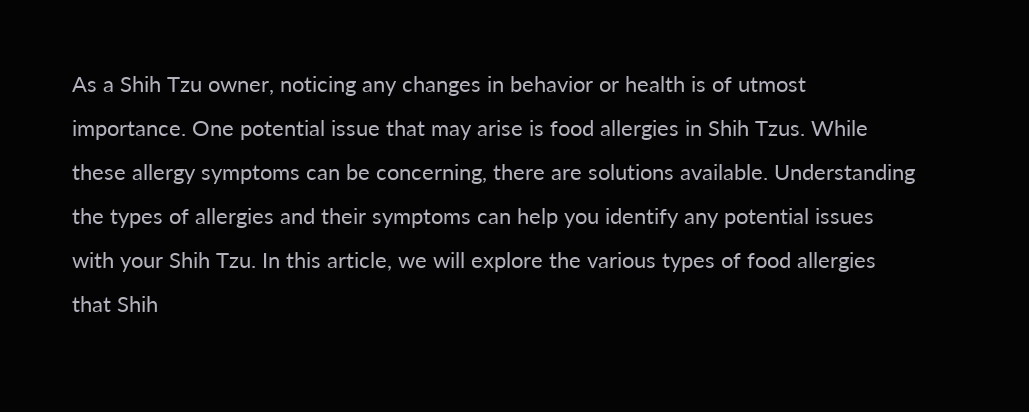As a Shih Tzu owner, noticing any changes in behavior or health is of utmost importance. One potential issue that may arise is food allergies in Shih Tzus. While these allergy symptoms can be concerning, there are solutions available. Understanding the types of allergies and their symptoms can help you identify any potential issues with your Shih Tzu. In this article, we will explore the various types of food allergies that Shih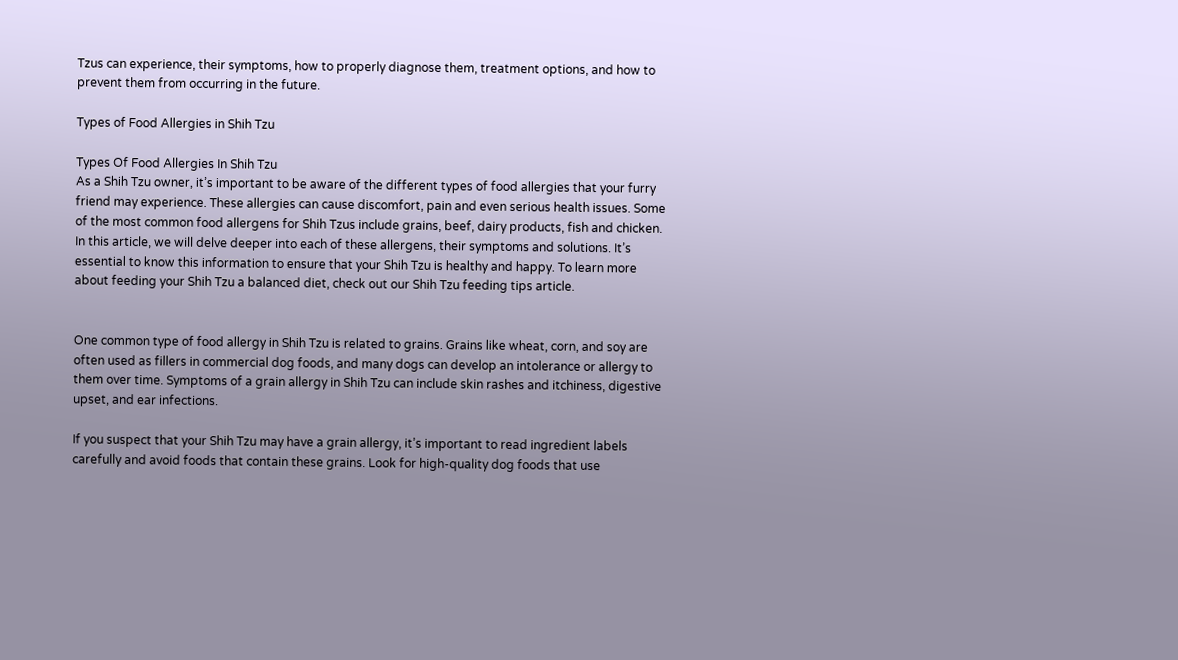Tzus can experience, their symptoms, how to properly diagnose them, treatment options, and how to prevent them from occurring in the future.

Types of Food Allergies in Shih Tzu

Types Of Food Allergies In Shih Tzu
As a Shih Tzu owner, it’s important to be aware of the different types of food allergies that your furry friend may experience. These allergies can cause discomfort, pain and even serious health issues. Some of the most common food allergens for Shih Tzus include grains, beef, dairy products, fish and chicken. In this article, we will delve deeper into each of these allergens, their symptoms and solutions. It’s essential to know this information to ensure that your Shih Tzu is healthy and happy. To learn more about feeding your Shih Tzu a balanced diet, check out our Shih Tzu feeding tips article.


One common type of food allergy in Shih Tzu is related to grains. Grains like wheat, corn, and soy are often used as fillers in commercial dog foods, and many dogs can develop an intolerance or allergy to them over time. Symptoms of a grain allergy in Shih Tzu can include skin rashes and itchiness, digestive upset, and ear infections.

If you suspect that your Shih Tzu may have a grain allergy, it’s important to read ingredient labels carefully and avoid foods that contain these grains. Look for high-quality dog foods that use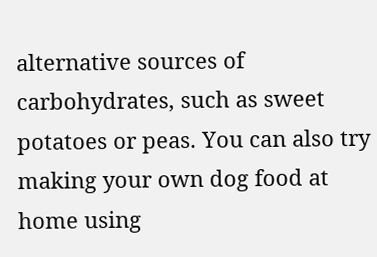alternative sources of carbohydrates, such as sweet potatoes or peas. You can also try making your own dog food at home using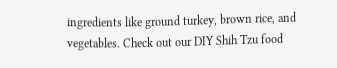ingredients like ground turkey, brown rice, and vegetables. Check out our DIY Shih Tzu food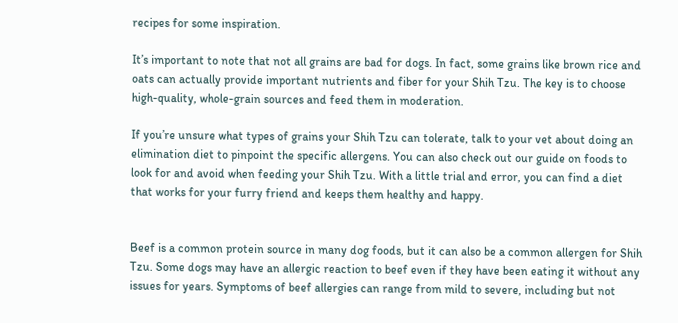recipes for some inspiration.

It’s important to note that not all grains are bad for dogs. In fact, some grains like brown rice and oats can actually provide important nutrients and fiber for your Shih Tzu. The key is to choose high-quality, whole-grain sources and feed them in moderation.

If you’re unsure what types of grains your Shih Tzu can tolerate, talk to your vet about doing an elimination diet to pinpoint the specific allergens. You can also check out our guide on foods to look for and avoid when feeding your Shih Tzu. With a little trial and error, you can find a diet that works for your furry friend and keeps them healthy and happy.


Beef is a common protein source in many dog foods, but it can also be a common allergen for Shih Tzu. Some dogs may have an allergic reaction to beef even if they have been eating it without any issues for years. Symptoms of beef allergies can range from mild to severe, including but not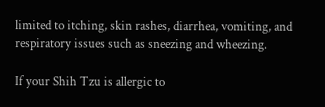limited to itching, skin rashes, diarrhea, vomiting, and respiratory issues such as sneezing and wheezing.

If your Shih Tzu is allergic to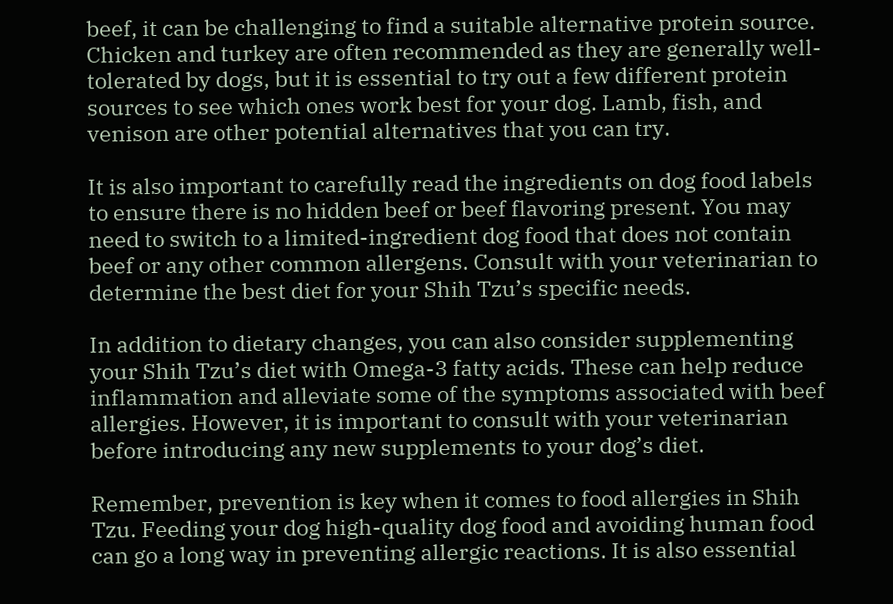beef, it can be challenging to find a suitable alternative protein source. Chicken and turkey are often recommended as they are generally well-tolerated by dogs, but it is essential to try out a few different protein sources to see which ones work best for your dog. Lamb, fish, and venison are other potential alternatives that you can try.

It is also important to carefully read the ingredients on dog food labels to ensure there is no hidden beef or beef flavoring present. You may need to switch to a limited-ingredient dog food that does not contain beef or any other common allergens. Consult with your veterinarian to determine the best diet for your Shih Tzu’s specific needs.

In addition to dietary changes, you can also consider supplementing your Shih Tzu’s diet with Omega-3 fatty acids. These can help reduce inflammation and alleviate some of the symptoms associated with beef allergies. However, it is important to consult with your veterinarian before introducing any new supplements to your dog’s diet.

Remember, prevention is key when it comes to food allergies in Shih Tzu. Feeding your dog high-quality dog food and avoiding human food can go a long way in preventing allergic reactions. It is also essential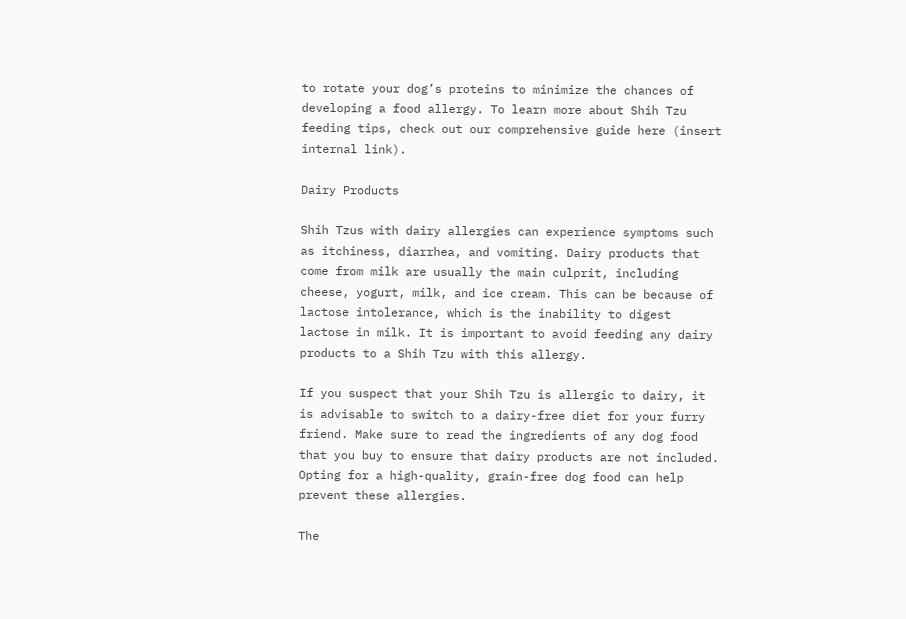to rotate your dog’s proteins to minimize the chances of developing a food allergy. To learn more about Shih Tzu feeding tips, check out our comprehensive guide here (insert internal link).

Dairy Products

Shih Tzus with dairy allergies can experience symptoms such as itchiness, diarrhea, and vomiting. Dairy products that come from milk are usually the main culprit, including cheese, yogurt, milk, and ice cream. This can be because of lactose intolerance, which is the inability to digest lactose in milk. It is important to avoid feeding any dairy products to a Shih Tzu with this allergy.

If you suspect that your Shih Tzu is allergic to dairy, it is advisable to switch to a dairy-free diet for your furry friend. Make sure to read the ingredients of any dog food that you buy to ensure that dairy products are not included. Opting for a high-quality, grain-free dog food can help prevent these allergies.

The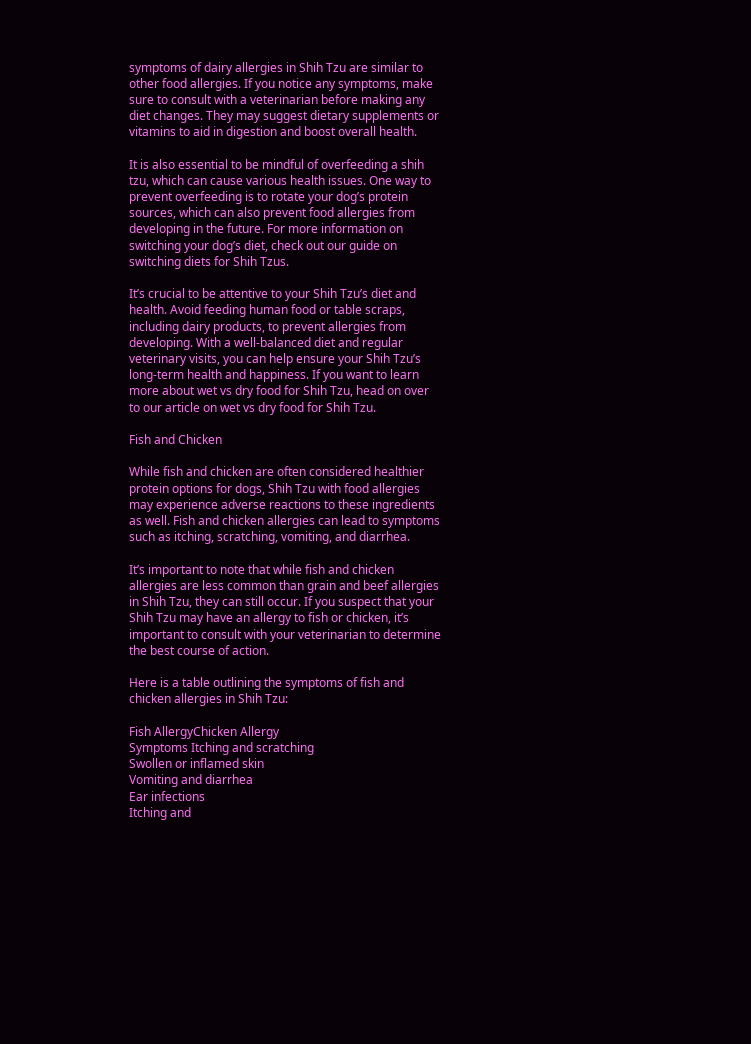symptoms of dairy allergies in Shih Tzu are similar to other food allergies. If you notice any symptoms, make sure to consult with a veterinarian before making any diet changes. They may suggest dietary supplements or vitamins to aid in digestion and boost overall health.

It is also essential to be mindful of overfeeding a shih tzu, which can cause various health issues. One way to prevent overfeeding is to rotate your dog’s protein sources, which can also prevent food allergies from developing in the future. For more information on switching your dog’s diet, check out our guide on switching diets for Shih Tzus.

It’s crucial to be attentive to your Shih Tzu’s diet and health. Avoid feeding human food or table scraps, including dairy products, to prevent allergies from developing. With a well-balanced diet and regular veterinary visits, you can help ensure your Shih Tzu’s long-term health and happiness. If you want to learn more about wet vs dry food for Shih Tzu, head on over to our article on wet vs dry food for Shih Tzu.

Fish and Chicken

While fish and chicken are often considered healthier protein options for dogs, Shih Tzu with food allergies may experience adverse reactions to these ingredients as well. Fish and chicken allergies can lead to symptoms such as itching, scratching, vomiting, and diarrhea.

It’s important to note that while fish and chicken allergies are less common than grain and beef allergies in Shih Tzu, they can still occur. If you suspect that your Shih Tzu may have an allergy to fish or chicken, it’s important to consult with your veterinarian to determine the best course of action.

Here is a table outlining the symptoms of fish and chicken allergies in Shih Tzu:

Fish AllergyChicken Allergy
Symptoms Itching and scratching
Swollen or inflamed skin
Vomiting and diarrhea
Ear infections
Itching and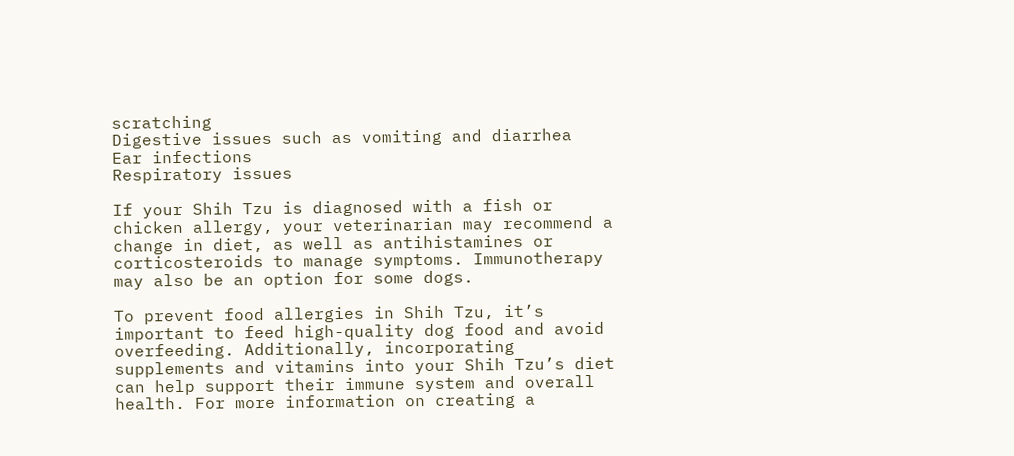scratching
Digestive issues such as vomiting and diarrhea
Ear infections
Respiratory issues

If your Shih Tzu is diagnosed with a fish or chicken allergy, your veterinarian may recommend a change in diet, as well as antihistamines or corticosteroids to manage symptoms. Immunotherapy may also be an option for some dogs.

To prevent food allergies in Shih Tzu, it’s important to feed high-quality dog food and avoid overfeeding. Additionally, incorporating supplements and vitamins into your Shih Tzu’s diet can help support their immune system and overall health. For more information on creating a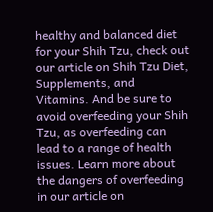healthy and balanced diet for your Shih Tzu, check out our article on Shih Tzu Diet, Supplements, and Vitamins. And be sure to avoid overfeeding your Shih Tzu, as overfeeding can lead to a range of health issues. Learn more about the dangers of overfeeding in our article on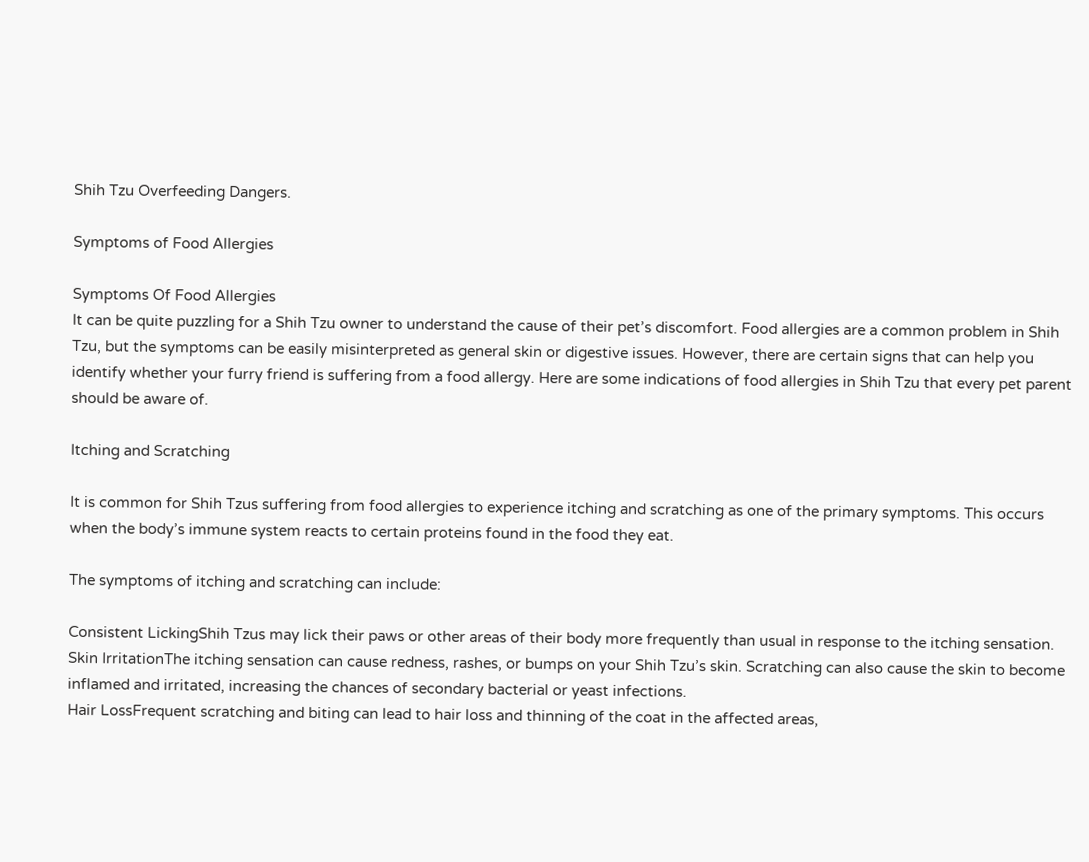Shih Tzu Overfeeding Dangers.

Symptoms of Food Allergies

Symptoms Of Food Allergies
It can be quite puzzling for a Shih Tzu owner to understand the cause of their pet’s discomfort. Food allergies are a common problem in Shih Tzu, but the symptoms can be easily misinterpreted as general skin or digestive issues. However, there are certain signs that can help you identify whether your furry friend is suffering from a food allergy. Here are some indications of food allergies in Shih Tzu that every pet parent should be aware of.

Itching and Scratching

It is common for Shih Tzus suffering from food allergies to experience itching and scratching as one of the primary symptoms. This occurs when the body’s immune system reacts to certain proteins found in the food they eat.

The symptoms of itching and scratching can include:

Consistent LickingShih Tzus may lick their paws or other areas of their body more frequently than usual in response to the itching sensation.
Skin IrritationThe itching sensation can cause redness, rashes, or bumps on your Shih Tzu’s skin. Scratching can also cause the skin to become inflamed and irritated, increasing the chances of secondary bacterial or yeast infections.
Hair LossFrequent scratching and biting can lead to hair loss and thinning of the coat in the affected areas,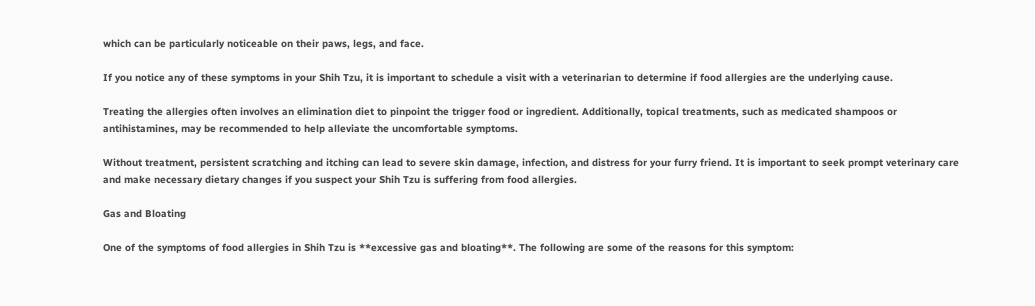which can be particularly noticeable on their paws, legs, and face.

If you notice any of these symptoms in your Shih Tzu, it is important to schedule a visit with a veterinarian to determine if food allergies are the underlying cause.

Treating the allergies often involves an elimination diet to pinpoint the trigger food or ingredient. Additionally, topical treatments, such as medicated shampoos or antihistamines, may be recommended to help alleviate the uncomfortable symptoms.

Without treatment, persistent scratching and itching can lead to severe skin damage, infection, and distress for your furry friend. It is important to seek prompt veterinary care and make necessary dietary changes if you suspect your Shih Tzu is suffering from food allergies.

Gas and Bloating

One of the symptoms of food allergies in Shih Tzu is **excessive gas and bloating**. The following are some of the reasons for this symptom: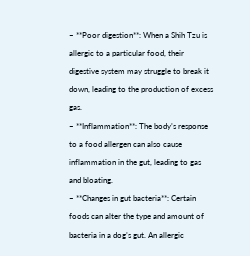– **Poor digestion**: When a Shih Tzu is allergic to a particular food, their digestive system may struggle to break it down, leading to the production of excess gas.
– **Inflammation**: The body’s response to a food allergen can also cause inflammation in the gut, leading to gas and bloating.
– **Changes in gut bacteria**: Certain foods can alter the type and amount of bacteria in a dog’s gut. An allergic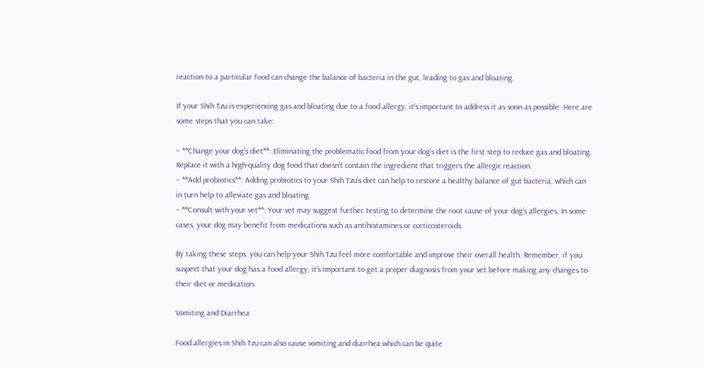reaction to a particular food can change the balance of bacteria in the gut, leading to gas and bloating.

If your Shih Tzu is experiencing gas and bloating due to a food allergy, it’s important to address it as soon as possible. Here are some steps that you can take:

– **Change your dog’s diet**: Eliminating the problematic food from your dog’s diet is the first step to reduce gas and bloating. Replace it with a high-quality dog food that doesn’t contain the ingredient that triggers the allergic reaction.
– **Add probiotics**: Adding probiotics to your Shih Tzu’s diet can help to restore a healthy balance of gut bacteria, which can in turn help to alleviate gas and bloating.
– **Consult with your vet**: Your vet may suggest further testing to determine the root cause of your dog’s allergies. In some cases, your dog may benefit from medications such as antihistamines or corticosteroids.

By taking these steps, you can help your Shih Tzu feel more comfortable and improve their overall health. Remember, if you suspect that your dog has a food allergy, it’s important to get a proper diagnosis from your vet before making any changes to their diet or medication.

Vomiting and Diarrhea

Food allergies in Shih Tzu can also cause vomiting and diarrhea which can be quite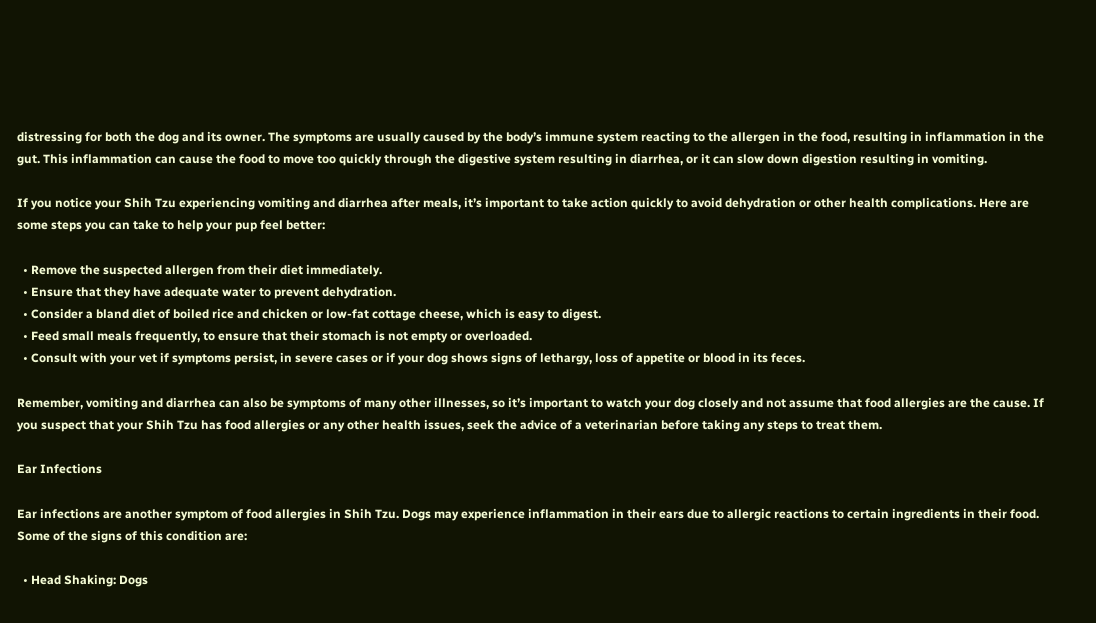distressing for both the dog and its owner. The symptoms are usually caused by the body’s immune system reacting to the allergen in the food, resulting in inflammation in the gut. This inflammation can cause the food to move too quickly through the digestive system resulting in diarrhea, or it can slow down digestion resulting in vomiting.

If you notice your Shih Tzu experiencing vomiting and diarrhea after meals, it’s important to take action quickly to avoid dehydration or other health complications. Here are some steps you can take to help your pup feel better:

  • Remove the suspected allergen from their diet immediately.
  • Ensure that they have adequate water to prevent dehydration.
  • Consider a bland diet of boiled rice and chicken or low-fat cottage cheese, which is easy to digest.
  • Feed small meals frequently, to ensure that their stomach is not empty or overloaded.
  • Consult with your vet if symptoms persist, in severe cases or if your dog shows signs of lethargy, loss of appetite or blood in its feces.

Remember, vomiting and diarrhea can also be symptoms of many other illnesses, so it’s important to watch your dog closely and not assume that food allergies are the cause. If you suspect that your Shih Tzu has food allergies or any other health issues, seek the advice of a veterinarian before taking any steps to treat them.

Ear Infections

Ear infections are another symptom of food allergies in Shih Tzu. Dogs may experience inflammation in their ears due to allergic reactions to certain ingredients in their food. Some of the signs of this condition are:

  • Head Shaking: Dogs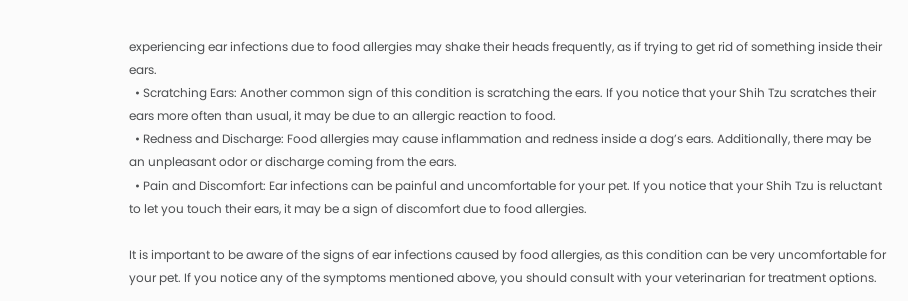experiencing ear infections due to food allergies may shake their heads frequently, as if trying to get rid of something inside their ears.
  • Scratching Ears: Another common sign of this condition is scratching the ears. If you notice that your Shih Tzu scratches their ears more often than usual, it may be due to an allergic reaction to food.
  • Redness and Discharge: Food allergies may cause inflammation and redness inside a dog’s ears. Additionally, there may be an unpleasant odor or discharge coming from the ears.
  • Pain and Discomfort: Ear infections can be painful and uncomfortable for your pet. If you notice that your Shih Tzu is reluctant to let you touch their ears, it may be a sign of discomfort due to food allergies.

It is important to be aware of the signs of ear infections caused by food allergies, as this condition can be very uncomfortable for your pet. If you notice any of the symptoms mentioned above, you should consult with your veterinarian for treatment options.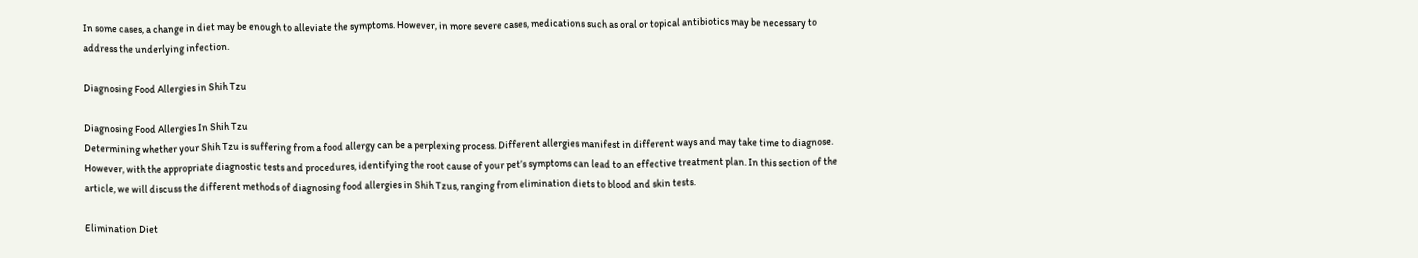In some cases, a change in diet may be enough to alleviate the symptoms. However, in more severe cases, medications such as oral or topical antibiotics may be necessary to address the underlying infection.

Diagnosing Food Allergies in Shih Tzu

Diagnosing Food Allergies In Shih Tzu
Determining whether your Shih Tzu is suffering from a food allergy can be a perplexing process. Different allergies manifest in different ways and may take time to diagnose. However, with the appropriate diagnostic tests and procedures, identifying the root cause of your pet’s symptoms can lead to an effective treatment plan. In this section of the article, we will discuss the different methods of diagnosing food allergies in Shih Tzus, ranging from elimination diets to blood and skin tests.

Elimination Diet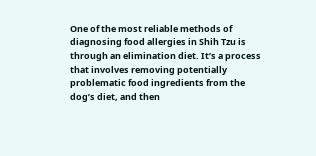One of the most reliable methods of diagnosing food allergies in Shih Tzu is through an elimination diet. It’s a process that involves removing potentially problematic food ingredients from the dog’s diet, and then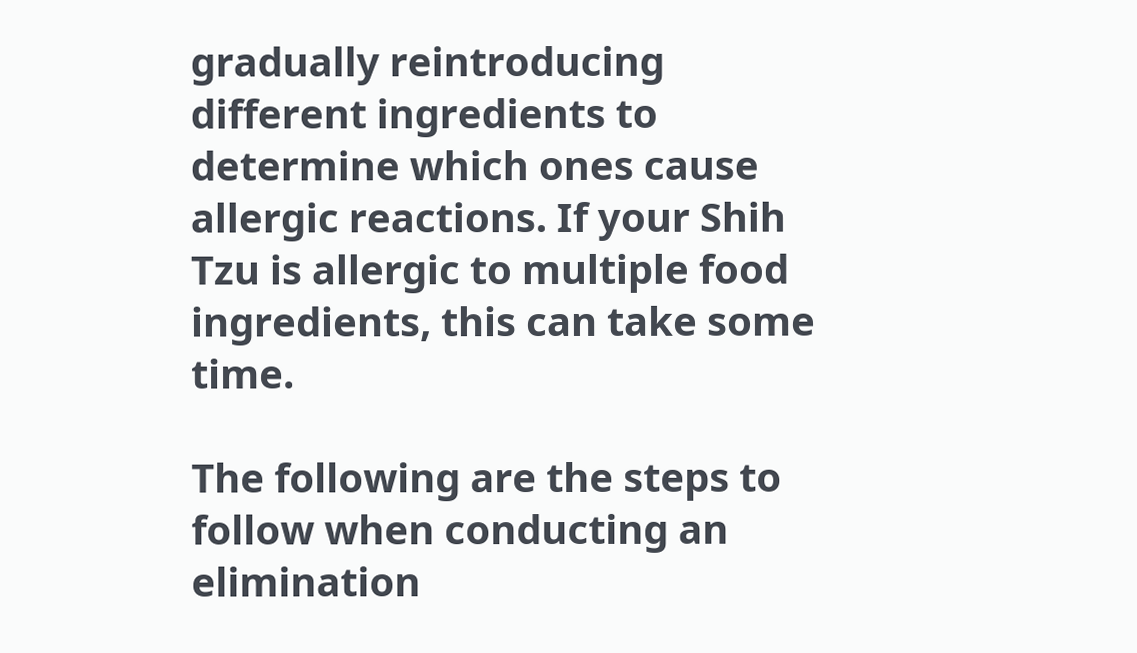gradually reintroducing different ingredients to determine which ones cause allergic reactions. If your Shih Tzu is allergic to multiple food ingredients, this can take some time.

The following are the steps to follow when conducting an elimination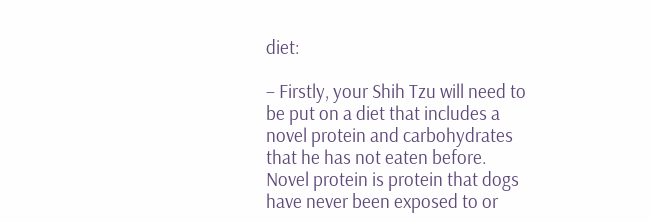diet:

– Firstly, your Shih Tzu will need to be put on a diet that includes a novel protein and carbohydrates that he has not eaten before. Novel protein is protein that dogs have never been exposed to or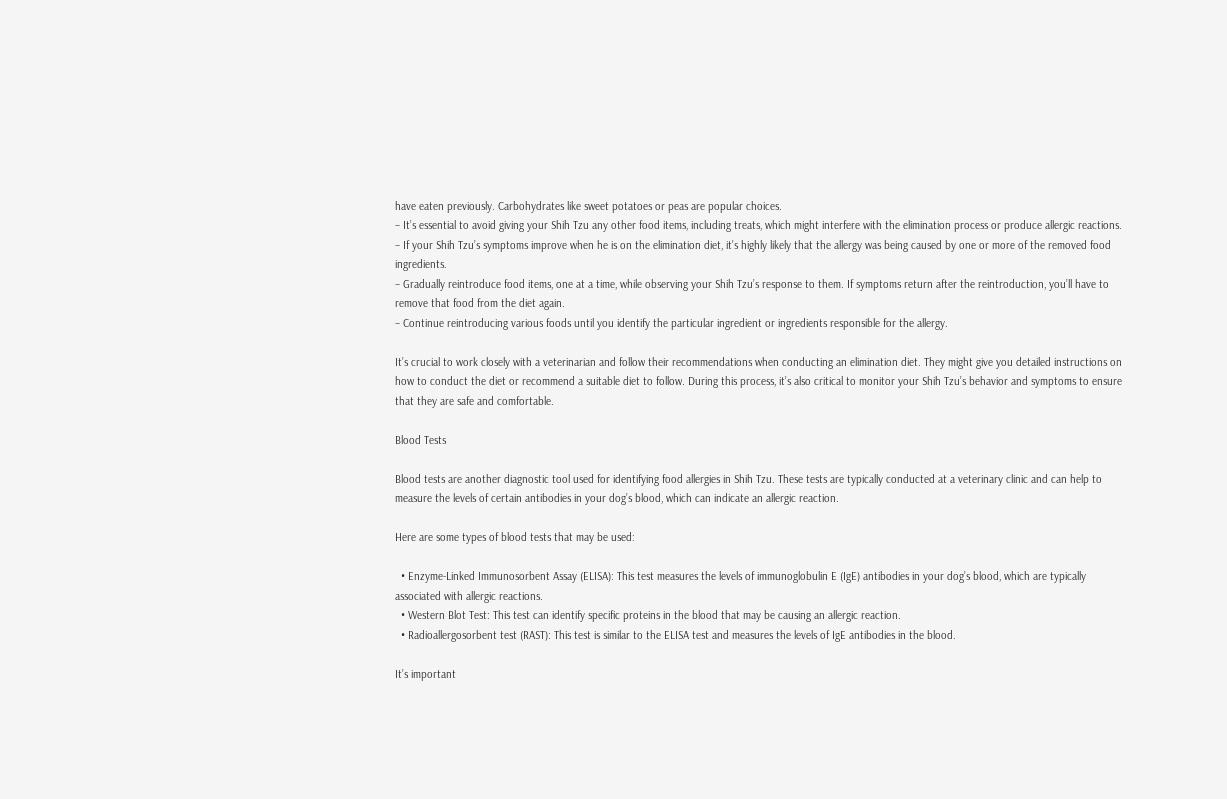have eaten previously. Carbohydrates like sweet potatoes or peas are popular choices.
– It’s essential to avoid giving your Shih Tzu any other food items, including treats, which might interfere with the elimination process or produce allergic reactions.
– If your Shih Tzu’s symptoms improve when he is on the elimination diet, it’s highly likely that the allergy was being caused by one or more of the removed food ingredients.
– Gradually reintroduce food items, one at a time, while observing your Shih Tzu’s response to them. If symptoms return after the reintroduction, you’ll have to remove that food from the diet again.
– Continue reintroducing various foods until you identify the particular ingredient or ingredients responsible for the allergy.

It’s crucial to work closely with a veterinarian and follow their recommendations when conducting an elimination diet. They might give you detailed instructions on how to conduct the diet or recommend a suitable diet to follow. During this process, it’s also critical to monitor your Shih Tzu’s behavior and symptoms to ensure that they are safe and comfortable.

Blood Tests

Blood tests are another diagnostic tool used for identifying food allergies in Shih Tzu. These tests are typically conducted at a veterinary clinic and can help to measure the levels of certain antibodies in your dog’s blood, which can indicate an allergic reaction.

Here are some types of blood tests that may be used:

  • Enzyme-Linked Immunosorbent Assay (ELISA): This test measures the levels of immunoglobulin E (IgE) antibodies in your dog’s blood, which are typically associated with allergic reactions.
  • Western Blot Test: This test can identify specific proteins in the blood that may be causing an allergic reaction.
  • Radioallergosorbent test (RAST): This test is similar to the ELISA test and measures the levels of IgE antibodies in the blood.

It’s important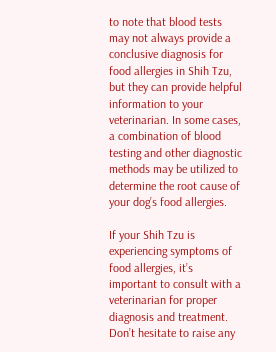to note that blood tests may not always provide a conclusive diagnosis for food allergies in Shih Tzu, but they can provide helpful information to your veterinarian. In some cases, a combination of blood testing and other diagnostic methods may be utilized to determine the root cause of your dog’s food allergies.

If your Shih Tzu is experiencing symptoms of food allergies, it’s important to consult with a veterinarian for proper diagnosis and treatment. Don’t hesitate to raise any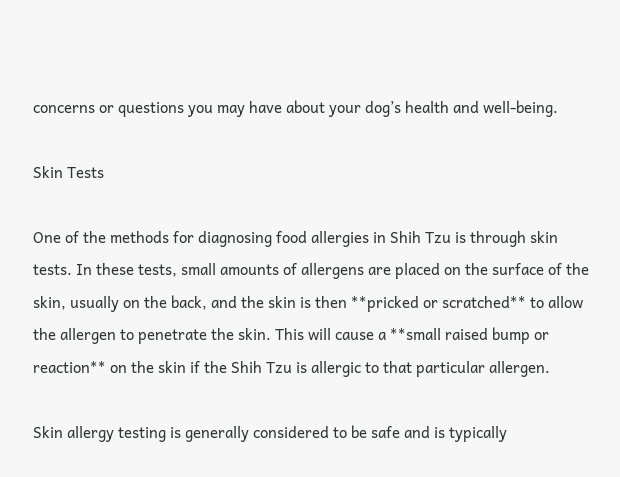concerns or questions you may have about your dog’s health and well-being.

Skin Tests

One of the methods for diagnosing food allergies in Shih Tzu is through skin tests. In these tests, small amounts of allergens are placed on the surface of the skin, usually on the back, and the skin is then **pricked or scratched** to allow the allergen to penetrate the skin. This will cause a **small raised bump or reaction** on the skin if the Shih Tzu is allergic to that particular allergen.

Skin allergy testing is generally considered to be safe and is typically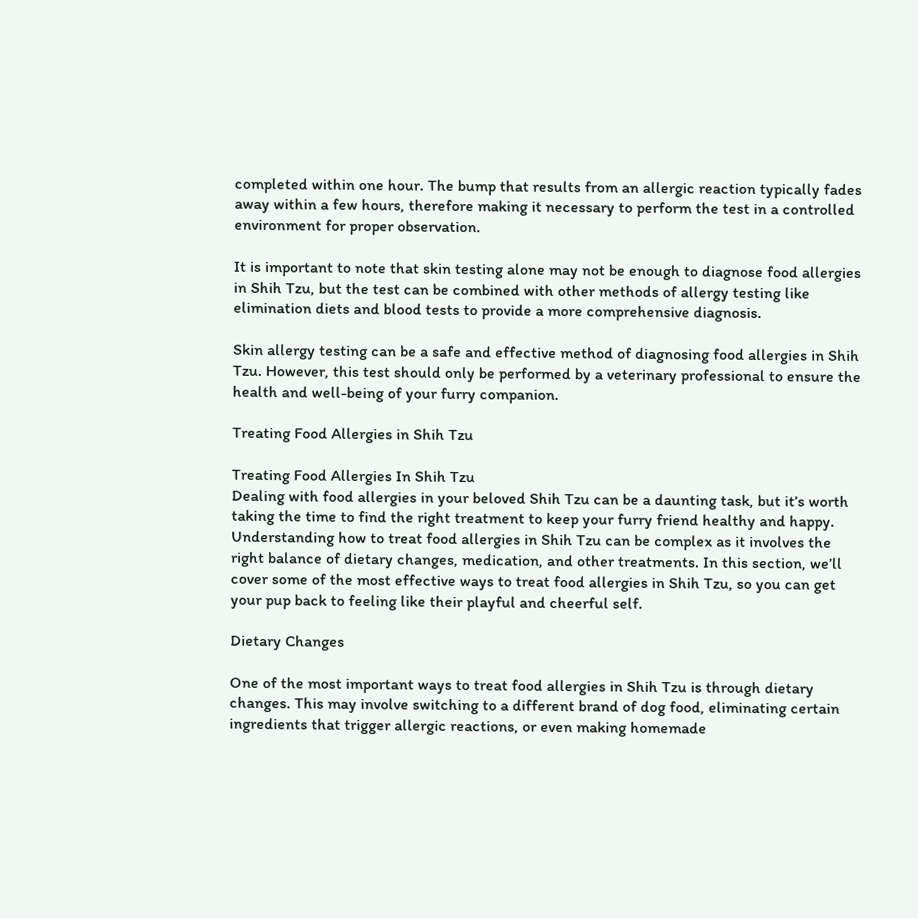completed within one hour. The bump that results from an allergic reaction typically fades away within a few hours, therefore making it necessary to perform the test in a controlled environment for proper observation.

It is important to note that skin testing alone may not be enough to diagnose food allergies in Shih Tzu, but the test can be combined with other methods of allergy testing like elimination diets and blood tests to provide a more comprehensive diagnosis.

Skin allergy testing can be a safe and effective method of diagnosing food allergies in Shih Tzu. However, this test should only be performed by a veterinary professional to ensure the health and well-being of your furry companion.

Treating Food Allergies in Shih Tzu

Treating Food Allergies In Shih Tzu
Dealing with food allergies in your beloved Shih Tzu can be a daunting task, but it’s worth taking the time to find the right treatment to keep your furry friend healthy and happy. Understanding how to treat food allergies in Shih Tzu can be complex as it involves the right balance of dietary changes, medication, and other treatments. In this section, we’ll cover some of the most effective ways to treat food allergies in Shih Tzu, so you can get your pup back to feeling like their playful and cheerful self.

Dietary Changes

One of the most important ways to treat food allergies in Shih Tzu is through dietary changes. This may involve switching to a different brand of dog food, eliminating certain ingredients that trigger allergic reactions, or even making homemade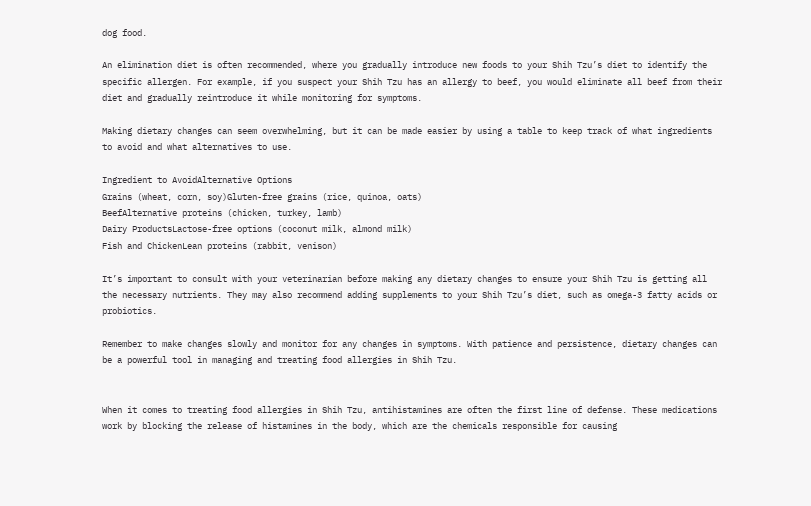dog food.

An elimination diet is often recommended, where you gradually introduce new foods to your Shih Tzu’s diet to identify the specific allergen. For example, if you suspect your Shih Tzu has an allergy to beef, you would eliminate all beef from their diet and gradually reintroduce it while monitoring for symptoms.

Making dietary changes can seem overwhelming, but it can be made easier by using a table to keep track of what ingredients to avoid and what alternatives to use.

Ingredient to AvoidAlternative Options
Grains (wheat, corn, soy)Gluten-free grains (rice, quinoa, oats)
BeefAlternative proteins (chicken, turkey, lamb)
Dairy ProductsLactose-free options (coconut milk, almond milk)
Fish and ChickenLean proteins (rabbit, venison)

It’s important to consult with your veterinarian before making any dietary changes to ensure your Shih Tzu is getting all the necessary nutrients. They may also recommend adding supplements to your Shih Tzu’s diet, such as omega-3 fatty acids or probiotics.

Remember to make changes slowly and monitor for any changes in symptoms. With patience and persistence, dietary changes can be a powerful tool in managing and treating food allergies in Shih Tzu.


When it comes to treating food allergies in Shih Tzu, antihistamines are often the first line of defense. These medications work by blocking the release of histamines in the body, which are the chemicals responsible for causing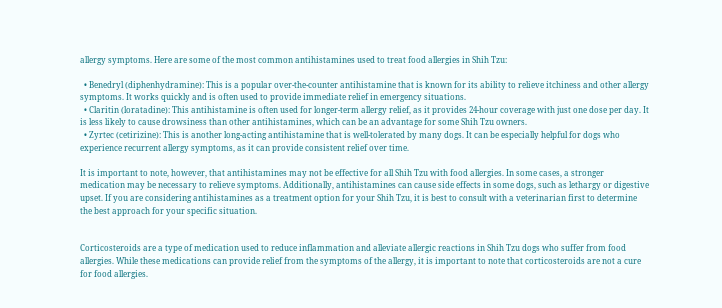allergy symptoms. Here are some of the most common antihistamines used to treat food allergies in Shih Tzu:

  • Benedryl (diphenhydramine): This is a popular over-the-counter antihistamine that is known for its ability to relieve itchiness and other allergy symptoms. It works quickly and is often used to provide immediate relief in emergency situations.
  • Claritin (loratadine): This antihistamine is often used for longer-term allergy relief, as it provides 24-hour coverage with just one dose per day. It is less likely to cause drowsiness than other antihistamines, which can be an advantage for some Shih Tzu owners.
  • Zyrtec (cetirizine): This is another long-acting antihistamine that is well-tolerated by many dogs. It can be especially helpful for dogs who experience recurrent allergy symptoms, as it can provide consistent relief over time.

It is important to note, however, that antihistamines may not be effective for all Shih Tzu with food allergies. In some cases, a stronger medication may be necessary to relieve symptoms. Additionally, antihistamines can cause side effects in some dogs, such as lethargy or digestive upset. If you are considering antihistamines as a treatment option for your Shih Tzu, it is best to consult with a veterinarian first to determine the best approach for your specific situation.


Corticosteroids are a type of medication used to reduce inflammation and alleviate allergic reactions in Shih Tzu dogs who suffer from food allergies. While these medications can provide relief from the symptoms of the allergy, it is important to note that corticosteroids are not a cure for food allergies.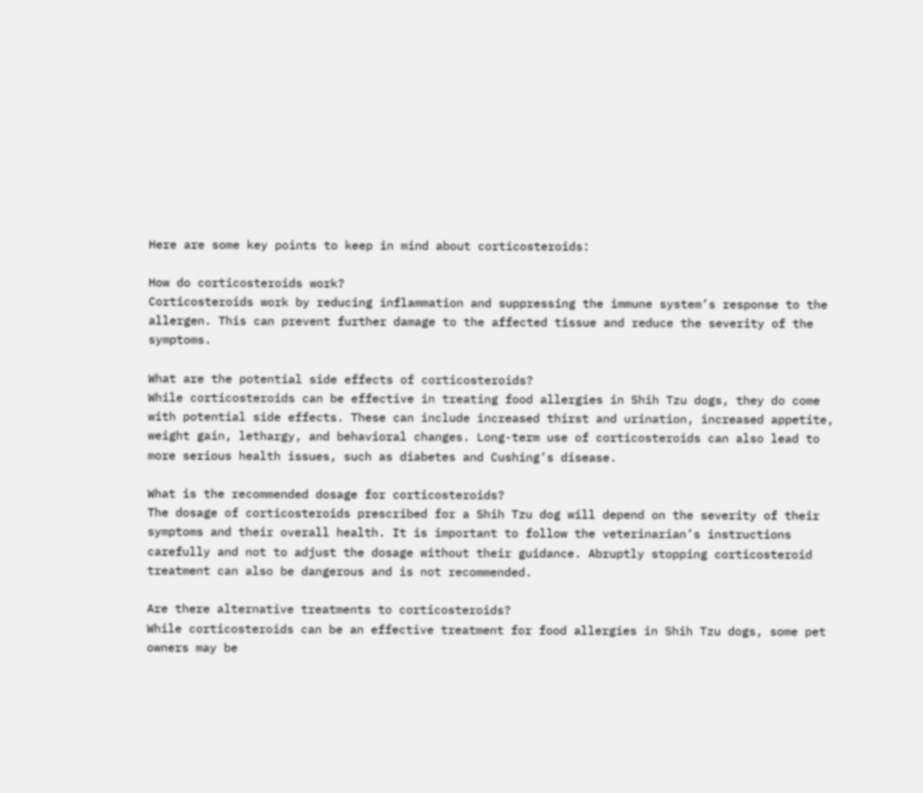Here are some key points to keep in mind about corticosteroids:

How do corticosteroids work?
Corticosteroids work by reducing inflammation and suppressing the immune system’s response to the allergen. This can prevent further damage to the affected tissue and reduce the severity of the symptoms.

What are the potential side effects of corticosteroids?
While corticosteroids can be effective in treating food allergies in Shih Tzu dogs, they do come with potential side effects. These can include increased thirst and urination, increased appetite, weight gain, lethargy, and behavioral changes. Long-term use of corticosteroids can also lead to more serious health issues, such as diabetes and Cushing’s disease.

What is the recommended dosage for corticosteroids?
The dosage of corticosteroids prescribed for a Shih Tzu dog will depend on the severity of their symptoms and their overall health. It is important to follow the veterinarian’s instructions carefully and not to adjust the dosage without their guidance. Abruptly stopping corticosteroid treatment can also be dangerous and is not recommended.

Are there alternative treatments to corticosteroids?
While corticosteroids can be an effective treatment for food allergies in Shih Tzu dogs, some pet owners may be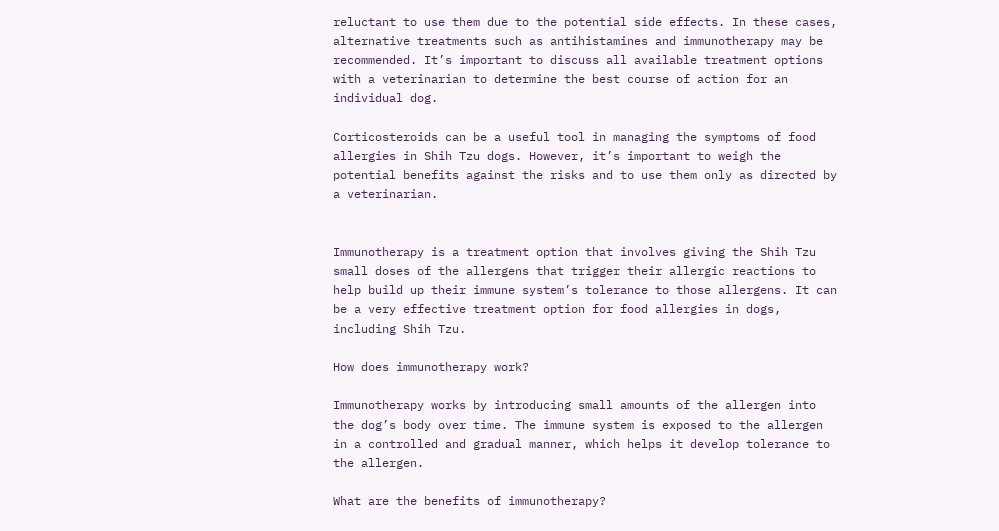reluctant to use them due to the potential side effects. In these cases, alternative treatments such as antihistamines and immunotherapy may be recommended. It’s important to discuss all available treatment options with a veterinarian to determine the best course of action for an individual dog.

Corticosteroids can be a useful tool in managing the symptoms of food allergies in Shih Tzu dogs. However, it’s important to weigh the potential benefits against the risks and to use them only as directed by a veterinarian.


Immunotherapy is a treatment option that involves giving the Shih Tzu small doses of the allergens that trigger their allergic reactions to help build up their immune system’s tolerance to those allergens. It can be a very effective treatment option for food allergies in dogs, including Shih Tzu.

How does immunotherapy work?

Immunotherapy works by introducing small amounts of the allergen into the dog’s body over time. The immune system is exposed to the allergen in a controlled and gradual manner, which helps it develop tolerance to the allergen.

What are the benefits of immunotherapy?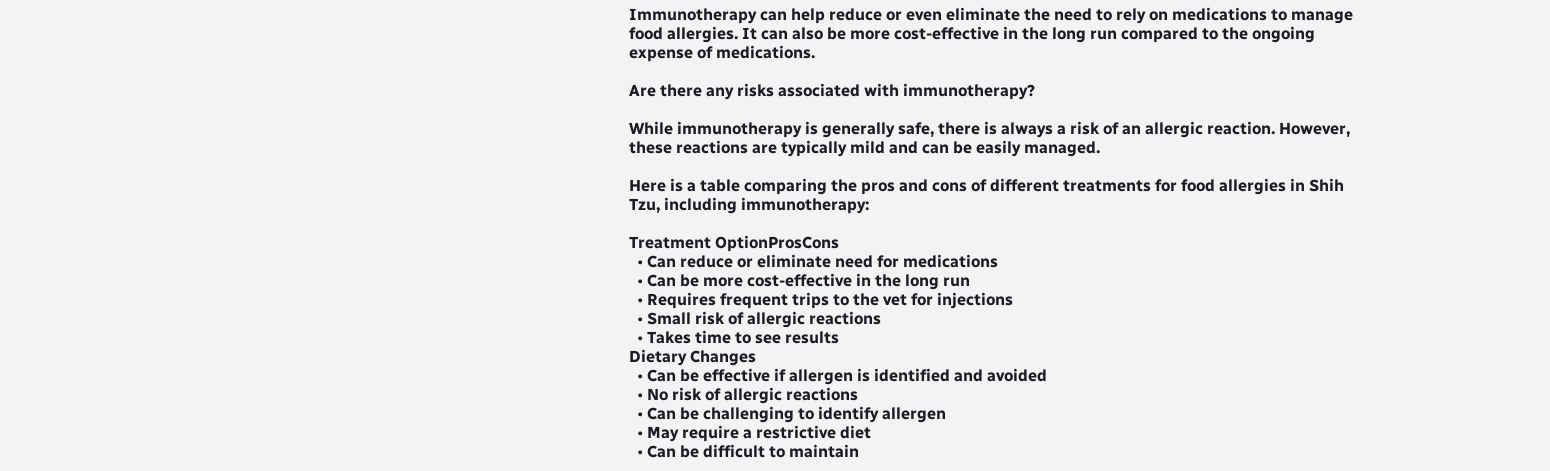Immunotherapy can help reduce or even eliminate the need to rely on medications to manage food allergies. It can also be more cost-effective in the long run compared to the ongoing expense of medications.

Are there any risks associated with immunotherapy?

While immunotherapy is generally safe, there is always a risk of an allergic reaction. However, these reactions are typically mild and can be easily managed.

Here is a table comparing the pros and cons of different treatments for food allergies in Shih Tzu, including immunotherapy:

Treatment OptionProsCons
  • Can reduce or eliminate need for medications
  • Can be more cost-effective in the long run
  • Requires frequent trips to the vet for injections
  • Small risk of allergic reactions
  • Takes time to see results
Dietary Changes
  • Can be effective if allergen is identified and avoided
  • No risk of allergic reactions
  • Can be challenging to identify allergen
  • May require a restrictive diet
  • Can be difficult to maintain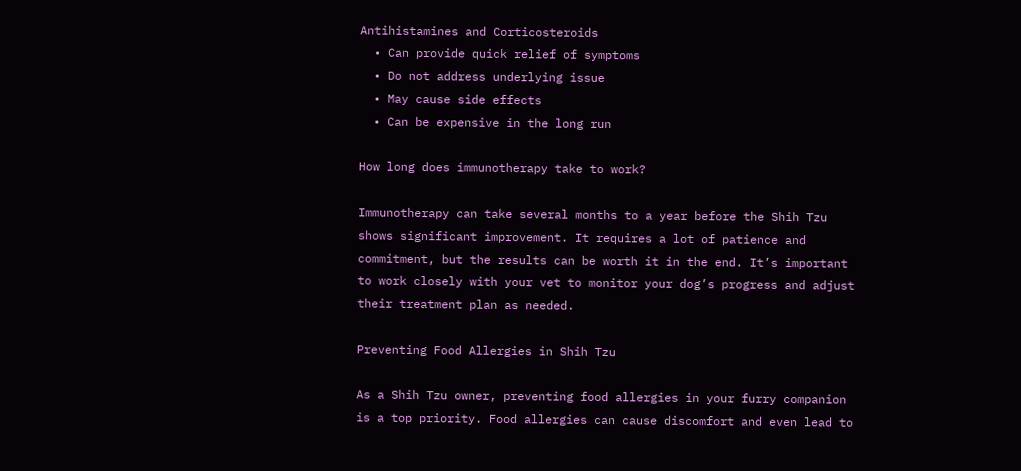Antihistamines and Corticosteroids
  • Can provide quick relief of symptoms
  • Do not address underlying issue
  • May cause side effects
  • Can be expensive in the long run

How long does immunotherapy take to work?

Immunotherapy can take several months to a year before the Shih Tzu shows significant improvement. It requires a lot of patience and commitment, but the results can be worth it in the end. It’s important to work closely with your vet to monitor your dog’s progress and adjust their treatment plan as needed.

Preventing Food Allergies in Shih Tzu

As a Shih Tzu owner, preventing food allergies in your furry companion is a top priority. Food allergies can cause discomfort and even lead to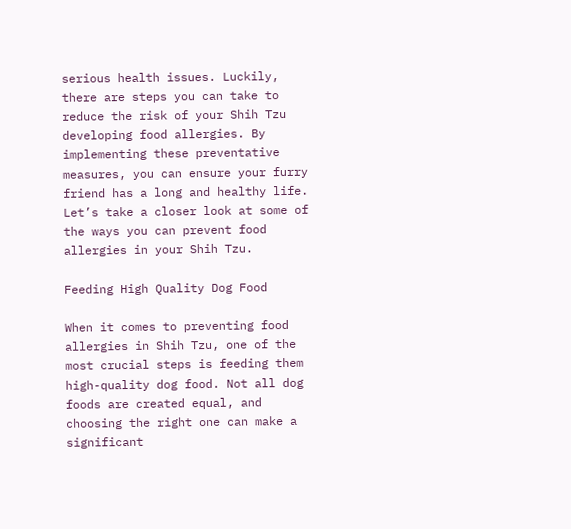serious health issues. Luckily, there are steps you can take to reduce the risk of your Shih Tzu developing food allergies. By implementing these preventative measures, you can ensure your furry friend has a long and healthy life. Let’s take a closer look at some of the ways you can prevent food allergies in your Shih Tzu.

Feeding High Quality Dog Food

When it comes to preventing food allergies in Shih Tzu, one of the most crucial steps is feeding them high-quality dog food. Not all dog foods are created equal, and choosing the right one can make a significant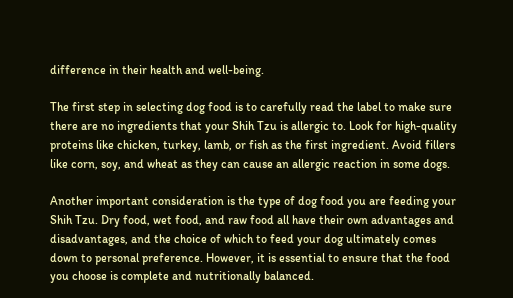difference in their health and well-being.

The first step in selecting dog food is to carefully read the label to make sure there are no ingredients that your Shih Tzu is allergic to. Look for high-quality proteins like chicken, turkey, lamb, or fish as the first ingredient. Avoid fillers like corn, soy, and wheat as they can cause an allergic reaction in some dogs.

Another important consideration is the type of dog food you are feeding your Shih Tzu. Dry food, wet food, and raw food all have their own advantages and disadvantages, and the choice of which to feed your dog ultimately comes down to personal preference. However, it is essential to ensure that the food you choose is complete and nutritionally balanced.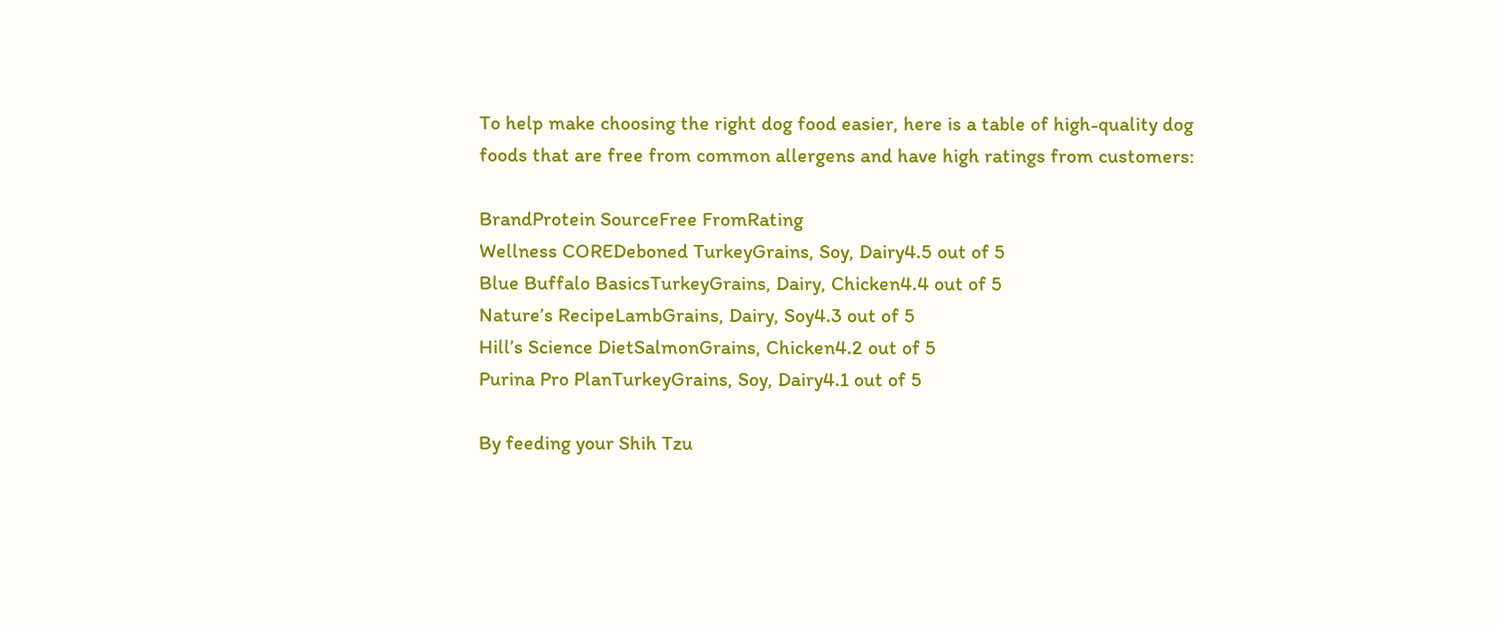To help make choosing the right dog food easier, here is a table of high-quality dog foods that are free from common allergens and have high ratings from customers:

BrandProtein SourceFree FromRating
Wellness COREDeboned TurkeyGrains, Soy, Dairy4.5 out of 5
Blue Buffalo BasicsTurkeyGrains, Dairy, Chicken4.4 out of 5
Nature’s RecipeLambGrains, Dairy, Soy4.3 out of 5
Hill’s Science DietSalmonGrains, Chicken4.2 out of 5
Purina Pro PlanTurkeyGrains, Soy, Dairy4.1 out of 5

By feeding your Shih Tzu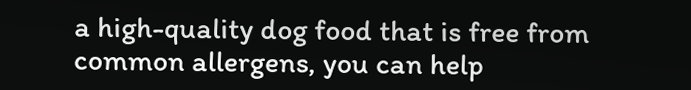a high-quality dog food that is free from common allergens, you can help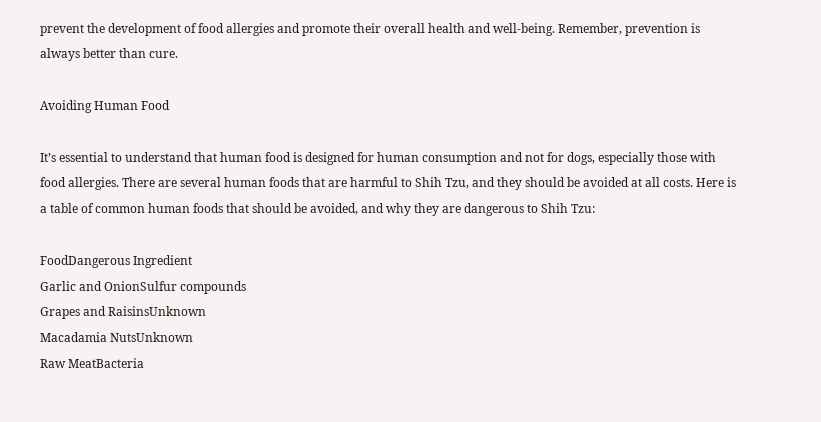prevent the development of food allergies and promote their overall health and well-being. Remember, prevention is always better than cure.

Avoiding Human Food

It’s essential to understand that human food is designed for human consumption and not for dogs, especially those with food allergies. There are several human foods that are harmful to Shih Tzu, and they should be avoided at all costs. Here is a table of common human foods that should be avoided, and why they are dangerous to Shih Tzu:

FoodDangerous Ingredient
Garlic and OnionSulfur compounds
Grapes and RaisinsUnknown
Macadamia NutsUnknown
Raw MeatBacteria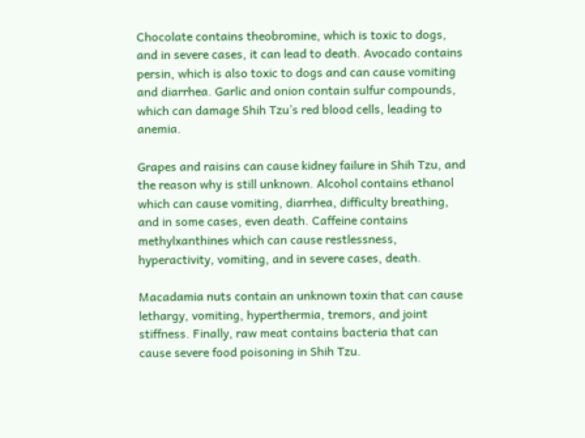Chocolate contains theobromine, which is toxic to dogs, and in severe cases, it can lead to death. Avocado contains persin, which is also toxic to dogs and can cause vomiting and diarrhea. Garlic and onion contain sulfur compounds, which can damage Shih Tzu’s red blood cells, leading to anemia.

Grapes and raisins can cause kidney failure in Shih Tzu, and the reason why is still unknown. Alcohol contains ethanol which can cause vomiting, diarrhea, difficulty breathing, and in some cases, even death. Caffeine contains methylxanthines which can cause restlessness, hyperactivity, vomiting, and in severe cases, death.

Macadamia nuts contain an unknown toxin that can cause lethargy, vomiting, hyperthermia, tremors, and joint stiffness. Finally, raw meat contains bacteria that can cause severe food poisoning in Shih Tzu.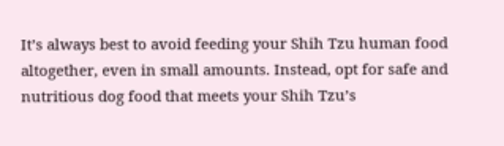It’s always best to avoid feeding your Shih Tzu human food altogether, even in small amounts. Instead, opt for safe and nutritious dog food that meets your Shih Tzu’s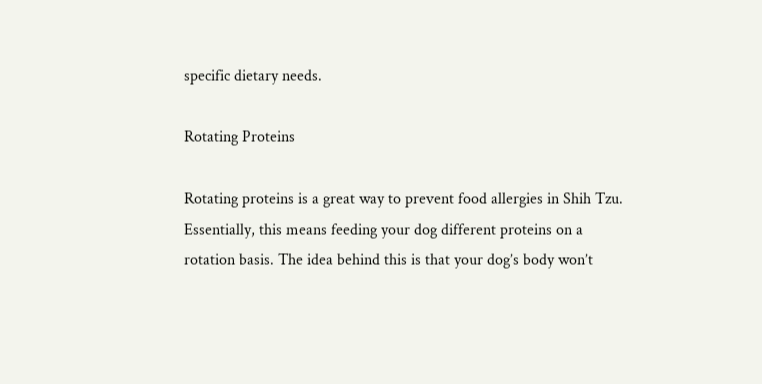specific dietary needs.

Rotating Proteins

Rotating proteins is a great way to prevent food allergies in Shih Tzu. Essentially, this means feeding your dog different proteins on a rotation basis. The idea behind this is that your dog’s body won’t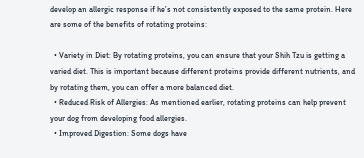develop an allergic response if he’s not consistently exposed to the same protein. Here are some of the benefits of rotating proteins:

  • Variety in Diet: By rotating proteins, you can ensure that your Shih Tzu is getting a varied diet. This is important because different proteins provide different nutrients, and by rotating them, you can offer a more balanced diet.
  • Reduced Risk of Allergies: As mentioned earlier, rotating proteins can help prevent your dog from developing food allergies.
  • Improved Digestion: Some dogs have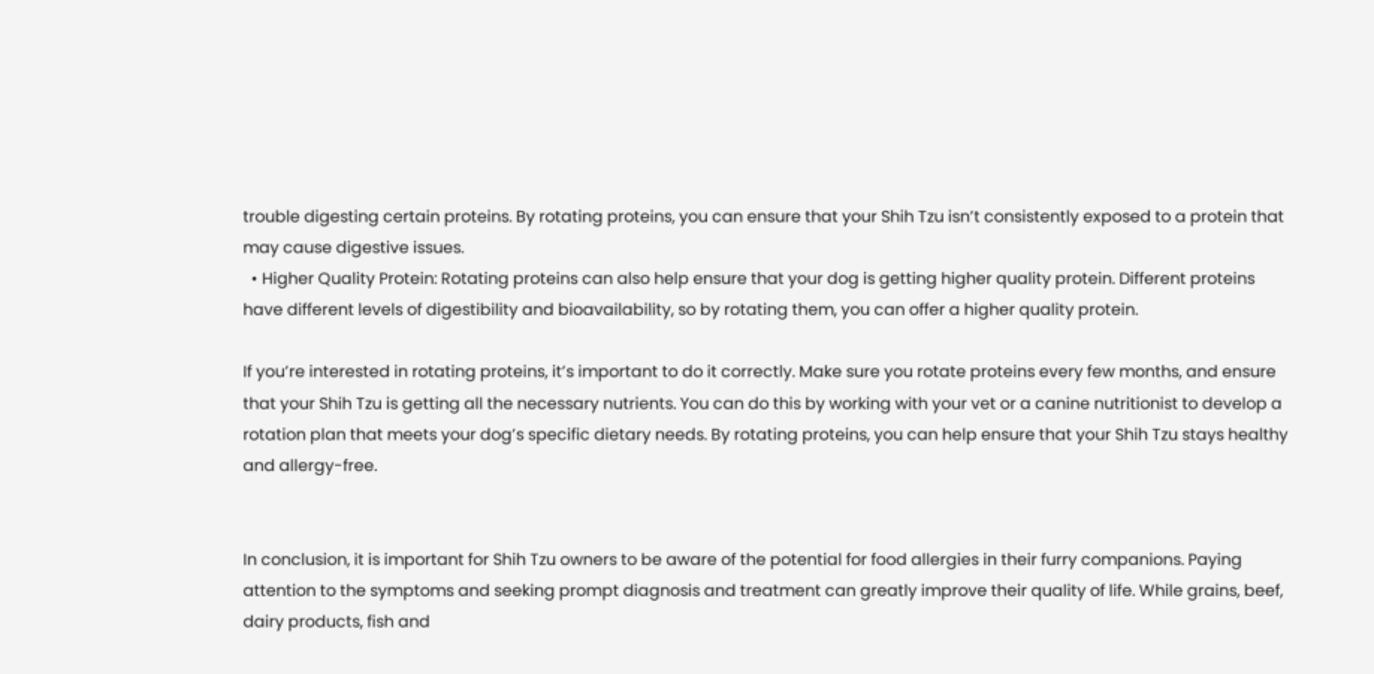trouble digesting certain proteins. By rotating proteins, you can ensure that your Shih Tzu isn’t consistently exposed to a protein that may cause digestive issues.
  • Higher Quality Protein: Rotating proteins can also help ensure that your dog is getting higher quality protein. Different proteins have different levels of digestibility and bioavailability, so by rotating them, you can offer a higher quality protein.

If you’re interested in rotating proteins, it’s important to do it correctly. Make sure you rotate proteins every few months, and ensure that your Shih Tzu is getting all the necessary nutrients. You can do this by working with your vet or a canine nutritionist to develop a rotation plan that meets your dog’s specific dietary needs. By rotating proteins, you can help ensure that your Shih Tzu stays healthy and allergy-free.


In conclusion, it is important for Shih Tzu owners to be aware of the potential for food allergies in their furry companions. Paying attention to the symptoms and seeking prompt diagnosis and treatment can greatly improve their quality of life. While grains, beef, dairy products, fish and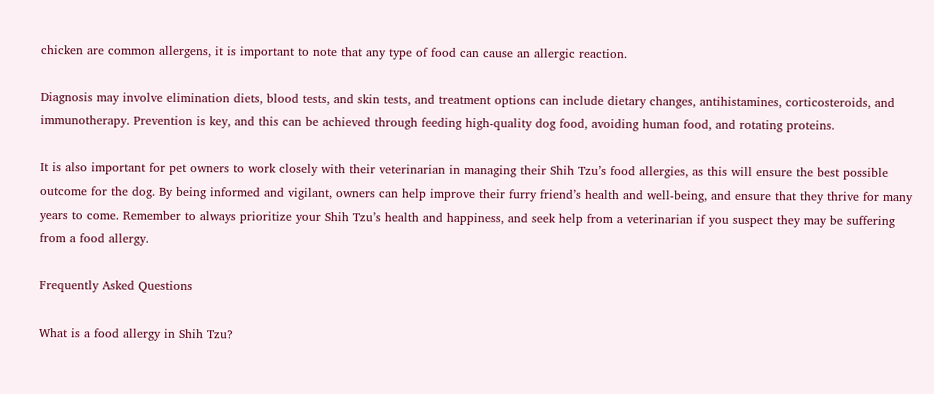chicken are common allergens, it is important to note that any type of food can cause an allergic reaction.

Diagnosis may involve elimination diets, blood tests, and skin tests, and treatment options can include dietary changes, antihistamines, corticosteroids, and immunotherapy. Prevention is key, and this can be achieved through feeding high-quality dog food, avoiding human food, and rotating proteins.

It is also important for pet owners to work closely with their veterinarian in managing their Shih Tzu’s food allergies, as this will ensure the best possible outcome for the dog. By being informed and vigilant, owners can help improve their furry friend’s health and well-being, and ensure that they thrive for many years to come. Remember to always prioritize your Shih Tzu’s health and happiness, and seek help from a veterinarian if you suspect they may be suffering from a food allergy.

Frequently Asked Questions

What is a food allergy in Shih Tzu?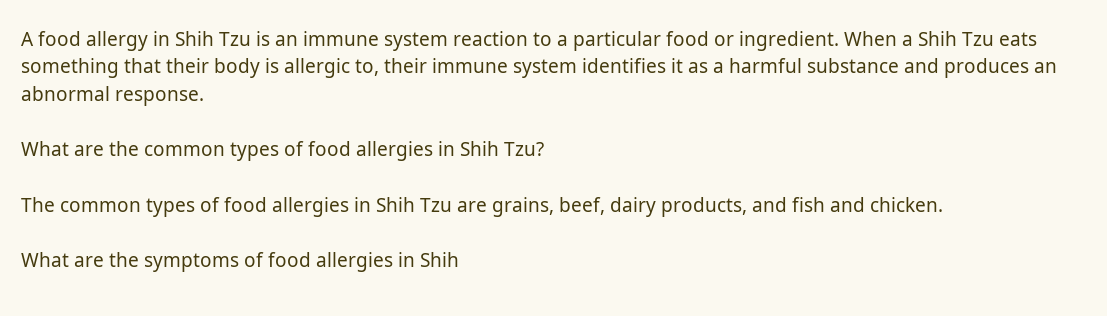A food allergy in Shih Tzu is an immune system reaction to a particular food or ingredient. When a Shih Tzu eats something that their body is allergic to, their immune system identifies it as a harmful substance and produces an abnormal response.

What are the common types of food allergies in Shih Tzu?

The common types of food allergies in Shih Tzu are grains, beef, dairy products, and fish and chicken.

What are the symptoms of food allergies in Shih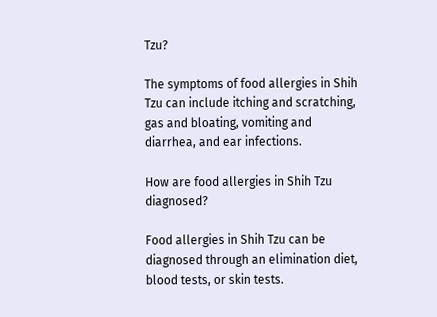Tzu?

The symptoms of food allergies in Shih Tzu can include itching and scratching, gas and bloating, vomiting and diarrhea, and ear infections.

How are food allergies in Shih Tzu diagnosed?

Food allergies in Shih Tzu can be diagnosed through an elimination diet, blood tests, or skin tests.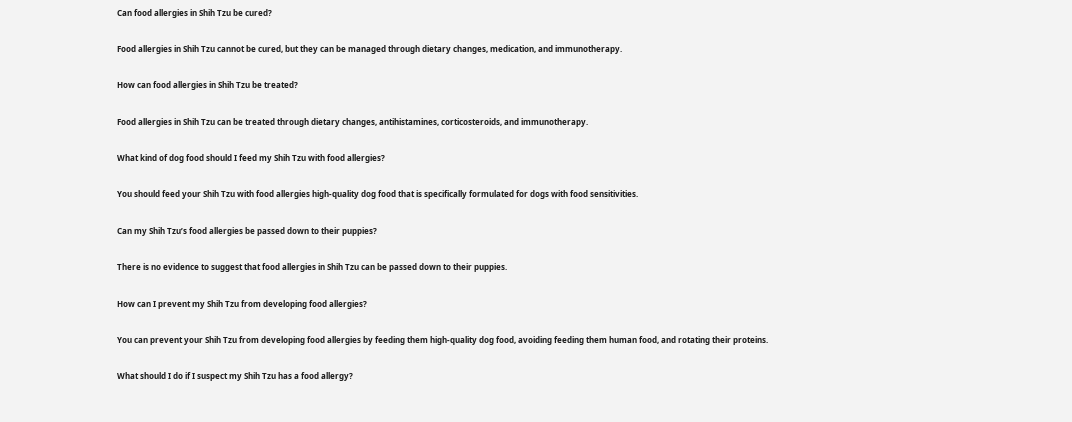Can food allergies in Shih Tzu be cured?

Food allergies in Shih Tzu cannot be cured, but they can be managed through dietary changes, medication, and immunotherapy.

How can food allergies in Shih Tzu be treated?

Food allergies in Shih Tzu can be treated through dietary changes, antihistamines, corticosteroids, and immunotherapy.

What kind of dog food should I feed my Shih Tzu with food allergies?

You should feed your Shih Tzu with food allergies high-quality dog food that is specifically formulated for dogs with food sensitivities.

Can my Shih Tzu’s food allergies be passed down to their puppies?

There is no evidence to suggest that food allergies in Shih Tzu can be passed down to their puppies.

How can I prevent my Shih Tzu from developing food allergies?

You can prevent your Shih Tzu from developing food allergies by feeding them high-quality dog food, avoiding feeding them human food, and rotating their proteins.

What should I do if I suspect my Shih Tzu has a food allergy?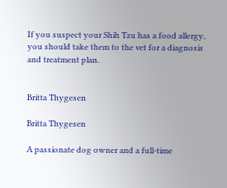If you suspect your Shih Tzu has a food allergy, you should take them to the vet for a diagnosis and treatment plan.


Britta Thygesen

Britta Thygesen

A passionate dog owner and a full-time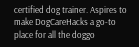certified dog trainer. Aspires to make DogCareHacks a go-to place for all the doggo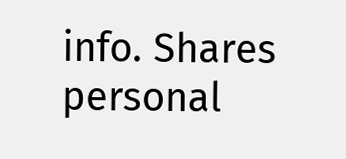info. Shares personal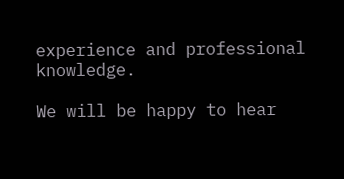experience and professional knowledge.

We will be happy to hear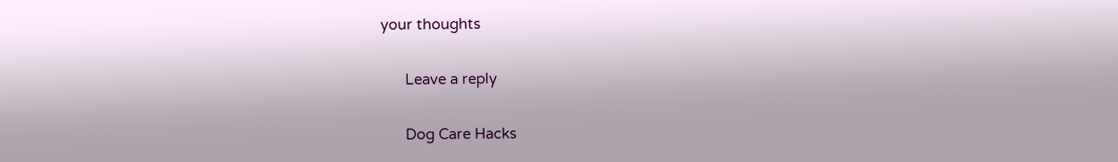your thoughts

      Leave a reply

      Dog Care Hacks